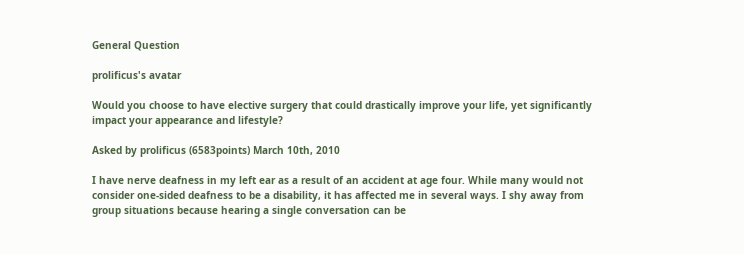General Question

prolificus's avatar

Would you choose to have elective surgery that could drastically improve your life, yet significantly impact your appearance and lifestyle?

Asked by prolificus (6583points) March 10th, 2010

I have nerve deafness in my left ear as a result of an accident at age four. While many would not consider one-sided deafness to be a disability, it has affected me in several ways. I shy away from group situations because hearing a single conversation can be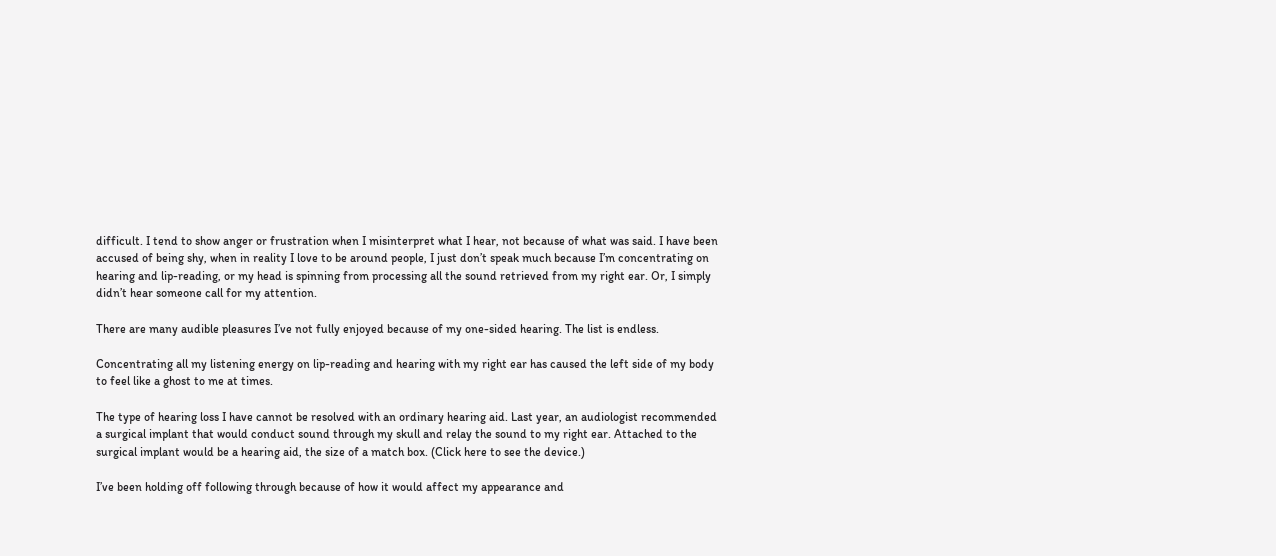difficult. I tend to show anger or frustration when I misinterpret what I hear, not because of what was said. I have been accused of being shy, when in reality I love to be around people, I just don’t speak much because I’m concentrating on hearing and lip-reading, or my head is spinning from processing all the sound retrieved from my right ear. Or, I simply didn’t hear someone call for my attention.

There are many audible pleasures I’ve not fully enjoyed because of my one-sided hearing. The list is endless.

Concentrating all my listening energy on lip-reading and hearing with my right ear has caused the left side of my body to feel like a ghost to me at times.

The type of hearing loss I have cannot be resolved with an ordinary hearing aid. Last year, an audiologist recommended a surgical implant that would conduct sound through my skull and relay the sound to my right ear. Attached to the surgical implant would be a hearing aid, the size of a match box. (Click here to see the device.)

I’ve been holding off following through because of how it would affect my appearance and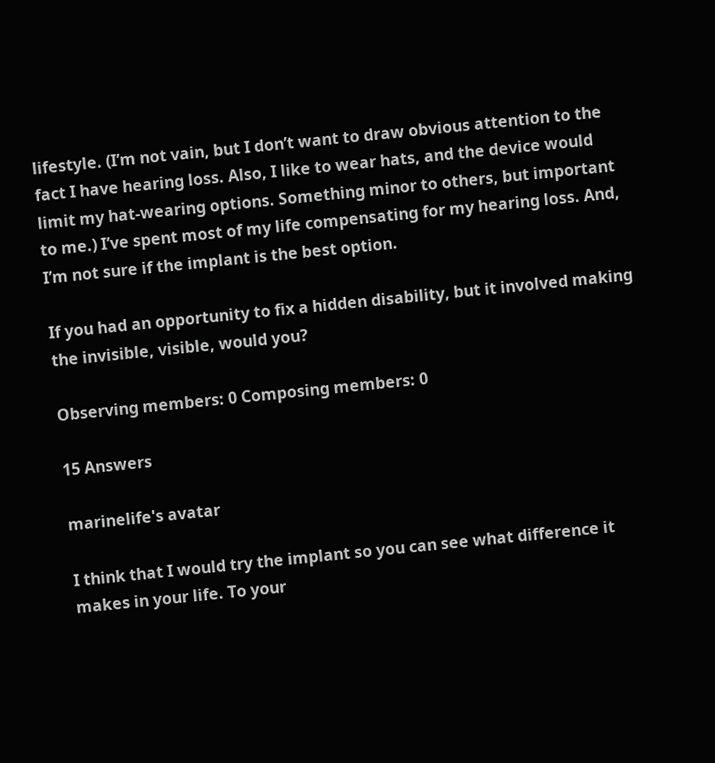lifestyle. (I’m not vain, but I don’t want to draw obvious attention to the fact I have hearing loss. Also, I like to wear hats, and the device would limit my hat-wearing options. Something minor to others, but important to me.) I’ve spent most of my life compensating for my hearing loss. And, I’m not sure if the implant is the best option.

If you had an opportunity to fix a hidden disability, but it involved making the invisible, visible, would you?

Observing members: 0 Composing members: 0

15 Answers

marinelife's avatar

I think that I would try the implant so you can see what difference it makes in your life. To your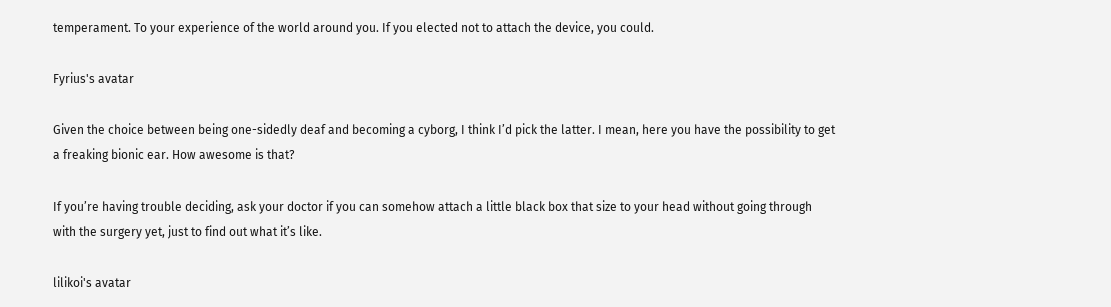temperament. To your experience of the world around you. If you elected not to attach the device, you could.

Fyrius's avatar

Given the choice between being one-sidedly deaf and becoming a cyborg, I think I’d pick the latter. I mean, here you have the possibility to get a freaking bionic ear. How awesome is that?

If you’re having trouble deciding, ask your doctor if you can somehow attach a little black box that size to your head without going through with the surgery yet, just to find out what it’s like.

lilikoi's avatar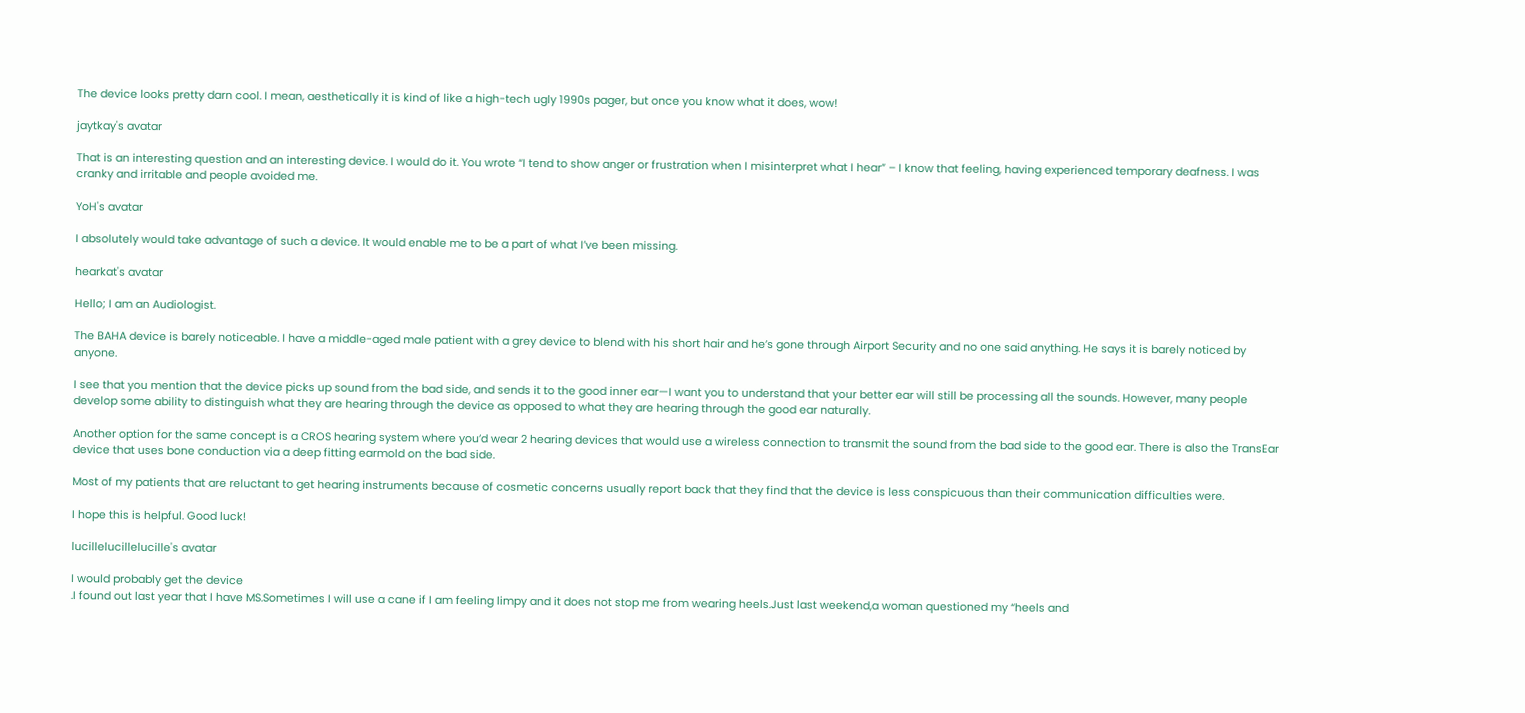The device looks pretty darn cool. I mean, aesthetically it is kind of like a high-tech ugly 1990s pager, but once you know what it does, wow!

jaytkay's avatar

That is an interesting question and an interesting device. I would do it. You wrote “I tend to show anger or frustration when I misinterpret what I hear” – I know that feeling, having experienced temporary deafness. I was cranky and irritable and people avoided me.

YoH's avatar

I absolutely would take advantage of such a device. It would enable me to be a part of what I’ve been missing.

hearkat's avatar

Hello; I am an Audiologist.

The BAHA device is barely noticeable. I have a middle-aged male patient with a grey device to blend with his short hair and he’s gone through Airport Security and no one said anything. He says it is barely noticed by anyone.

I see that you mention that the device picks up sound from the bad side, and sends it to the good inner ear—I want you to understand that your better ear will still be processing all the sounds. However, many people develop some ability to distinguish what they are hearing through the device as opposed to what they are hearing through the good ear naturally.

Another option for the same concept is a CROS hearing system where you’d wear 2 hearing devices that would use a wireless connection to transmit the sound from the bad side to the good ear. There is also the TransEar device that uses bone conduction via a deep fitting earmold on the bad side.

Most of my patients that are reluctant to get hearing instruments because of cosmetic concerns usually report back that they find that the device is less conspicuous than their communication difficulties were.

I hope this is helpful. Good luck!

lucillelucillelucille's avatar

I would probably get the device
.I found out last year that I have MS.Sometimes I will use a cane if I am feeling limpy and it does not stop me from wearing heels.Just last weekend,a woman questioned my “heels and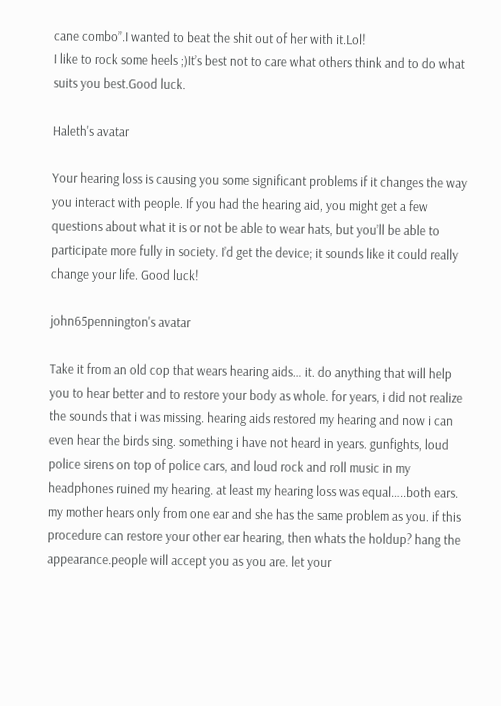cane combo”.I wanted to beat the shit out of her with it.Lol!
I like to rock some heels ;)It’s best not to care what others think and to do what suits you best.Good luck.

Haleth's avatar

Your hearing loss is causing you some significant problems if it changes the way you interact with people. If you had the hearing aid, you might get a few questions about what it is or not be able to wear hats, but you’ll be able to participate more fully in society. I’d get the device; it sounds like it could really change your life. Good luck!

john65pennington's avatar

Take it from an old cop that wears hearing aids… it. do anything that will help you to hear better and to restore your body as whole. for years, i did not realize the sounds that i was missing. hearing aids restored my hearing and now i can even hear the birds sing. something i have not heard in years. gunfights, loud police sirens on top of police cars, and loud rock and roll music in my headphones ruined my hearing. at least my hearing loss was equal…..both ears. my mother hears only from one ear and she has the same problem as you. if this procedure can restore your other ear hearing, then whats the holdup? hang the appearance.people will accept you as you are. let your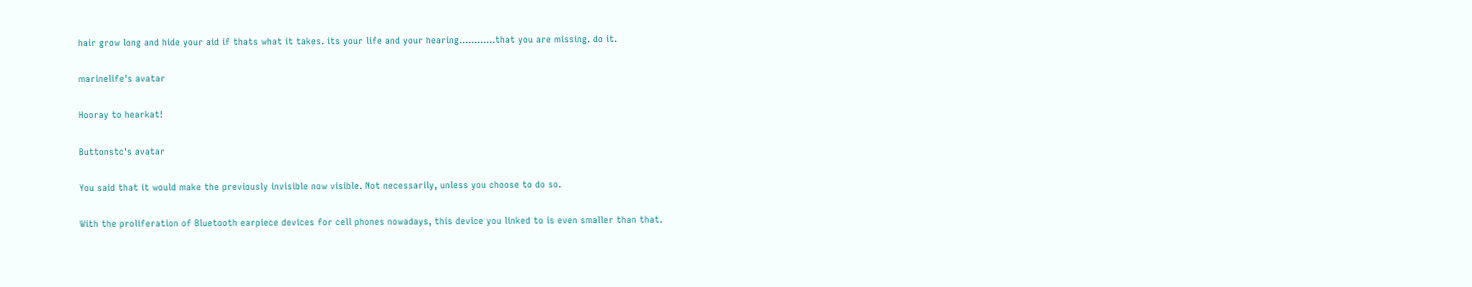hair grow long and hide your aid if thats what it takes. its your life and your hearing….........that you are missing. do it.

marinelife's avatar

Hooray to hearkat!

Buttonstc's avatar

You said that it would make the previously invisible now visible. Not necessarily, unless you choose to do so.

With the proliferation of Bluetooth earpiece devices for cell phones nowadays, this device you linked to is even smaller than that.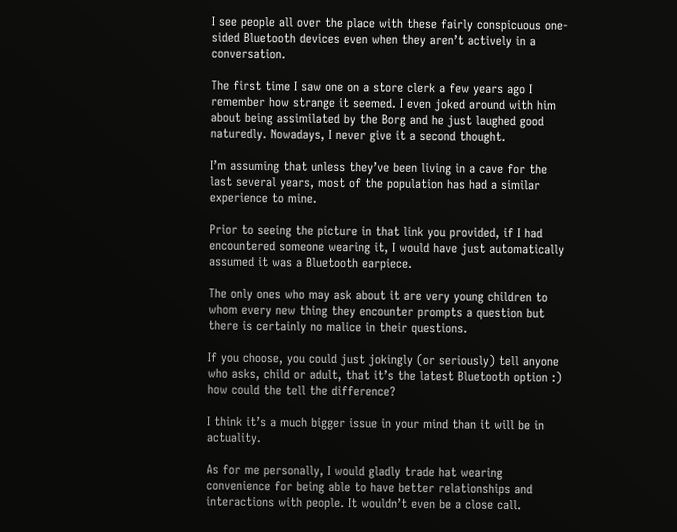I see people all over the place with these fairly conspicuous one-sided Bluetooth devices even when they aren’t actively in a conversation.

The first time I saw one on a store clerk a few years ago I remember how strange it seemed. I even joked around with him about being assimilated by the Borg and he just laughed good naturedly. Nowadays, I never give it a second thought.

I’m assuming that unless they’ve been living in a cave for the last several years, most of the population has had a similar experience to mine.

Prior to seeing the picture in that link you provided, if I had encountered someone wearing it, I would have just automatically assumed it was a Bluetooth earpiece.

The only ones who may ask about it are very young children to whom every new thing they encounter prompts a question but there is certainly no malice in their questions.

If you choose, you could just jokingly (or seriously) tell anyone who asks, child or adult, that it’s the latest Bluetooth option :) how could the tell the difference?

I think it’s a much bigger issue in your mind than it will be in actuality.

As for me personally, I would gladly trade hat wearing convenience for being able to have better relationships and interactions with people. It wouldn’t even be a close call.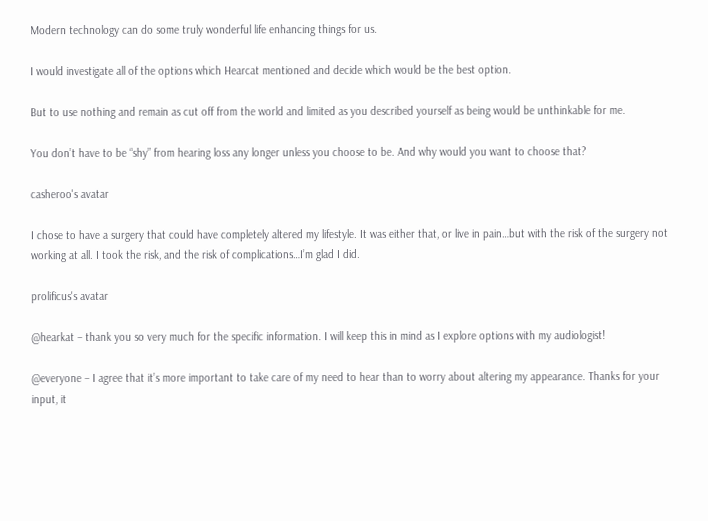Modern technology can do some truly wonderful life enhancing things for us.

I would investigate all of the options which Hearcat mentioned and decide which would be the best option.

But to use nothing and remain as cut off from the world and limited as you described yourself as being would be unthinkable for me.

You don’t have to be “shy” from hearing loss any longer unless you choose to be. And why would you want to choose that?

casheroo's avatar

I chose to have a surgery that could have completely altered my lifestyle. It was either that, or live in pain…but with the risk of the surgery not working at all. I took the risk, and the risk of complications…I’m glad I did.

prolificus's avatar

@hearkat – thank you so very much for the specific information. I will keep this in mind as I explore options with my audiologist!

@everyone – I agree that it’s more important to take care of my need to hear than to worry about altering my appearance. Thanks for your input, it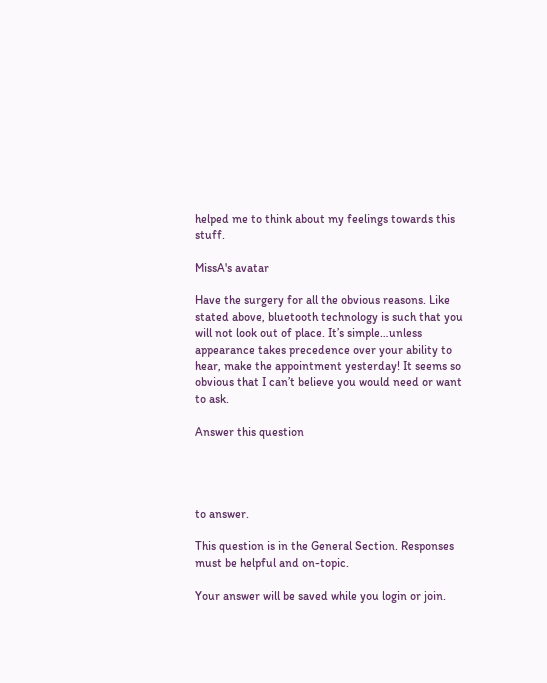helped me to think about my feelings towards this stuff.

MissA's avatar

Have the surgery for all the obvious reasons. Like stated above, bluetooth technology is such that you will not look out of place. It’s simple…unless appearance takes precedence over your ability to hear, make the appointment yesterday! It seems so obvious that I can’t believe you would need or want to ask.

Answer this question




to answer.

This question is in the General Section. Responses must be helpful and on-topic.

Your answer will be saved while you login or join.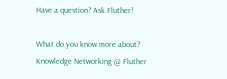Have a question? Ask Fluther!

What do you know more about?
Knowledge Networking @ Fluther